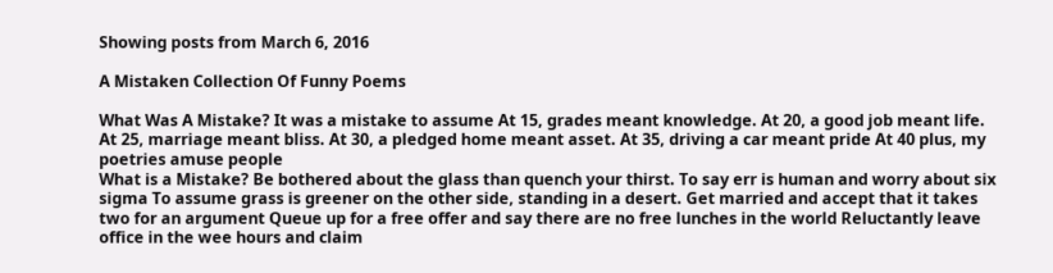Showing posts from March 6, 2016

A Mistaken Collection Of Funny Poems

What Was A Mistake? It was a mistake to assume At 15, grades meant knowledge. At 20, a good job meant life. At 25, marriage meant bliss. At 30, a pledged home meant asset. At 35, driving a car meant pride At 40 plus, my poetries amuse people
What is a Mistake? Be bothered about the glass than quench your thirst. To say err is human and worry about six sigma To assume grass is greener on the other side, standing in a desert. Get married and accept that it takes two for an argument Queue up for a free offer and say there are no free lunches in the world Reluctantly leave office in the wee hours and claim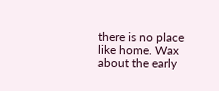there is no place like home. Wax about the early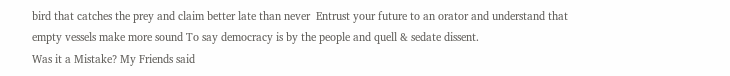bird that catches the prey and claim better late than never  Entrust your future to an orator and understand that empty vessels make more sound To say democracy is by the people and quell & sedate dissent.
Was it a Mistake? My Friends said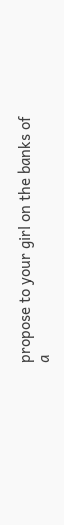propose to your girl on the banks of a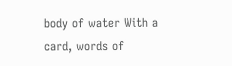body of water With a card, words of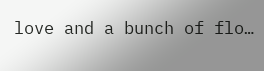love and a bunch of flo…